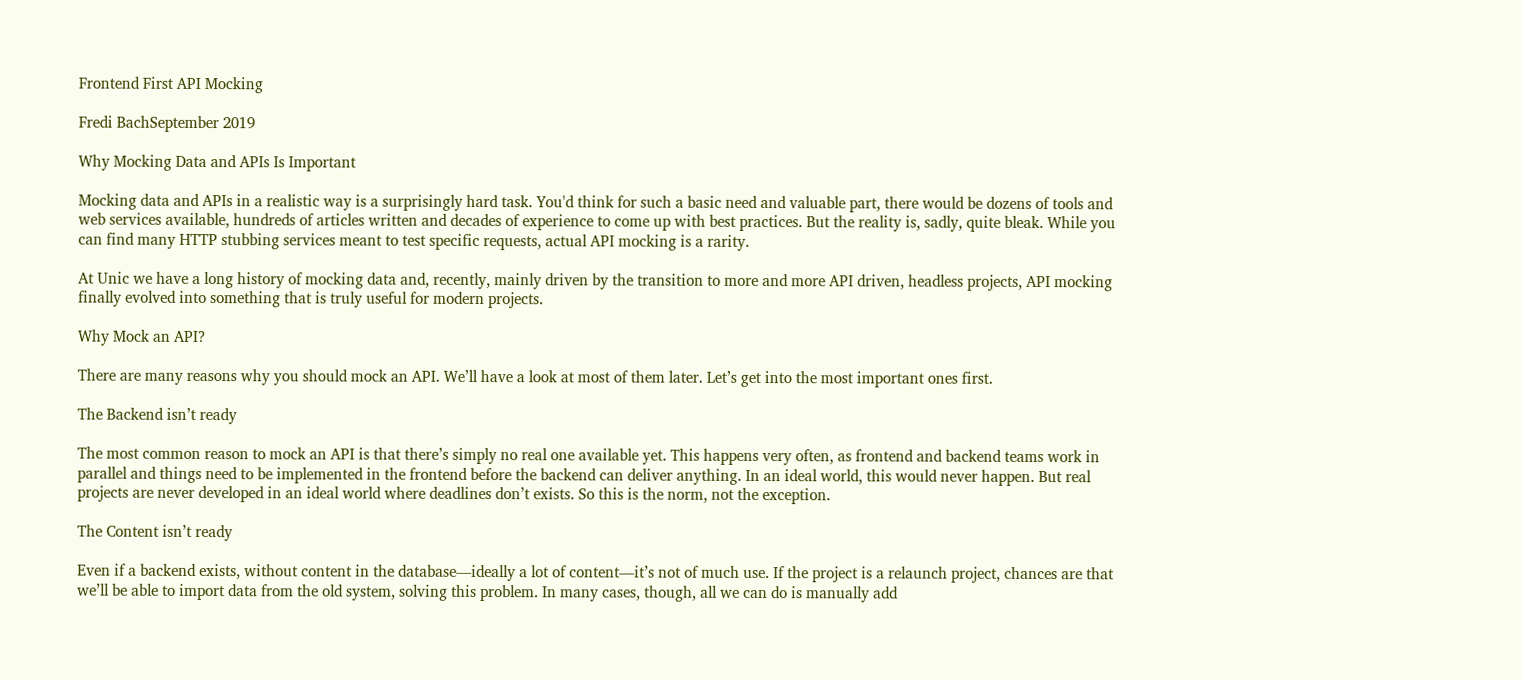Frontend First API Mocking

Fredi BachSeptember 2019

Why Mocking Data and APIs Is Important

Mocking data and APIs in a realistic way is a surprisingly hard task. You'd think for such a basic need and valuable part, there would be dozens of tools and web services available, hundreds of articles written and decades of experience to come up with best practices. But the reality is, sadly, quite bleak. While you can find many HTTP stubbing services meant to test specific requests, actual API mocking is a rarity.

At Unic we have a long history of mocking data and, recently, mainly driven by the transition to more and more API driven, headless projects, API mocking finally evolved into something that is truly useful for modern projects.

Why Mock an API?

There are many reasons why you should mock an API. We’ll have a look at most of them later. Let’s get into the most important ones first.

The Backend isn’t ready

The most common reason to mock an API is that there’s simply no real one available yet. This happens very often, as frontend and backend teams work in parallel and things need to be implemented in the frontend before the backend can deliver anything. In an ideal world, this would never happen. But real projects are never developed in an ideal world where deadlines don’t exists. So this is the norm, not the exception.

The Content isn’t ready

Even if a backend exists, without content in the database—ideally a lot of content—it’s not of much use. If the project is a relaunch project, chances are that we’ll be able to import data from the old system, solving this problem. In many cases, though, all we can do is manually add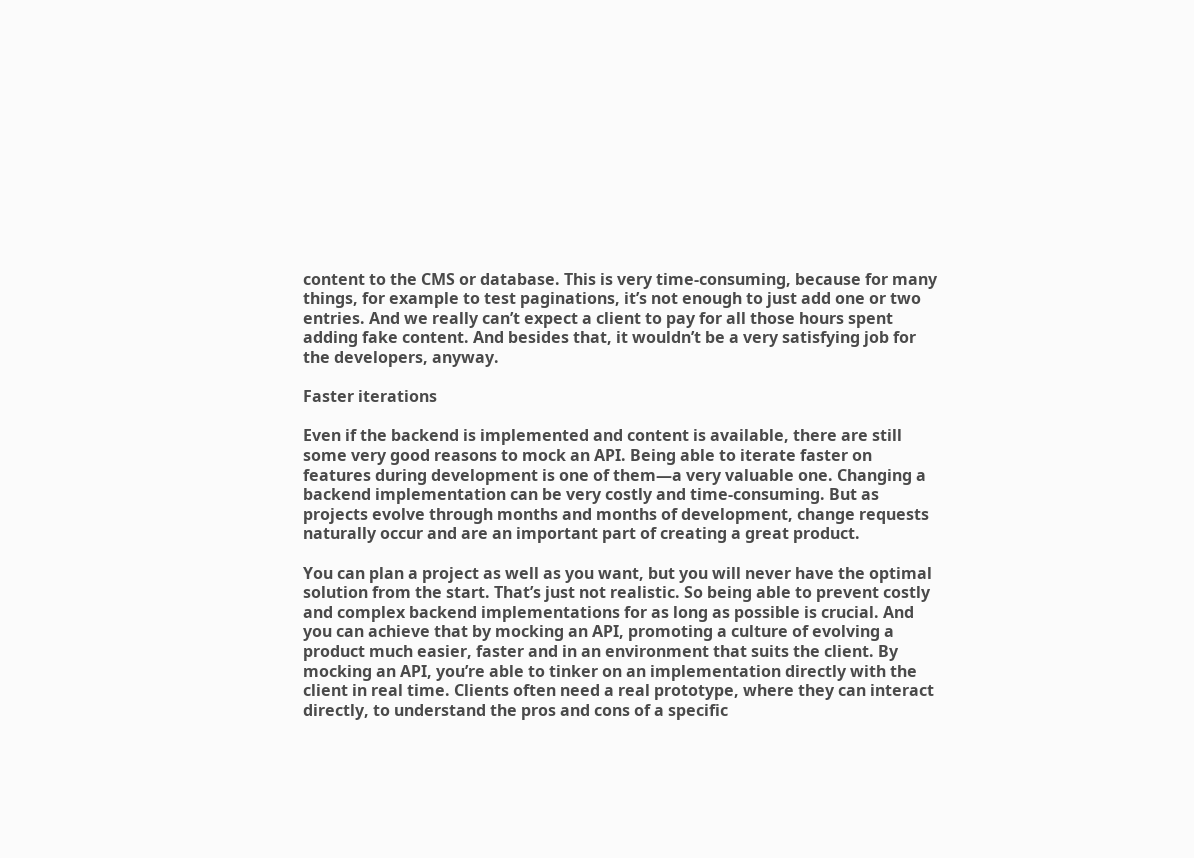content to the CMS or database. This is very time-consuming, because for many things, for example to test paginations, it’s not enough to just add one or two entries. And we really can’t expect a client to pay for all those hours spent adding fake content. And besides that, it wouldn’t be a very satisfying job for the developers, anyway.

Faster iterations

Even if the backend is implemented and content is available, there are still some very good reasons to mock an API. Being able to iterate faster on features during development is one of them—a very valuable one. Changing a backend implementation can be very costly and time-consuming. But as projects evolve through months and months of development, change requests naturally occur and are an important part of creating a great product.

You can plan a project as well as you want, but you will never have the optimal solution from the start. That’s just not realistic. So being able to prevent costly and complex backend implementations for as long as possible is crucial. And you can achieve that by mocking an API, promoting a culture of evolving a product much easier, faster and in an environment that suits the client. By mocking an API, you’re able to tinker on an implementation directly with the client in real time. Clients often need a real prototype, where they can interact directly, to understand the pros and cons of a specific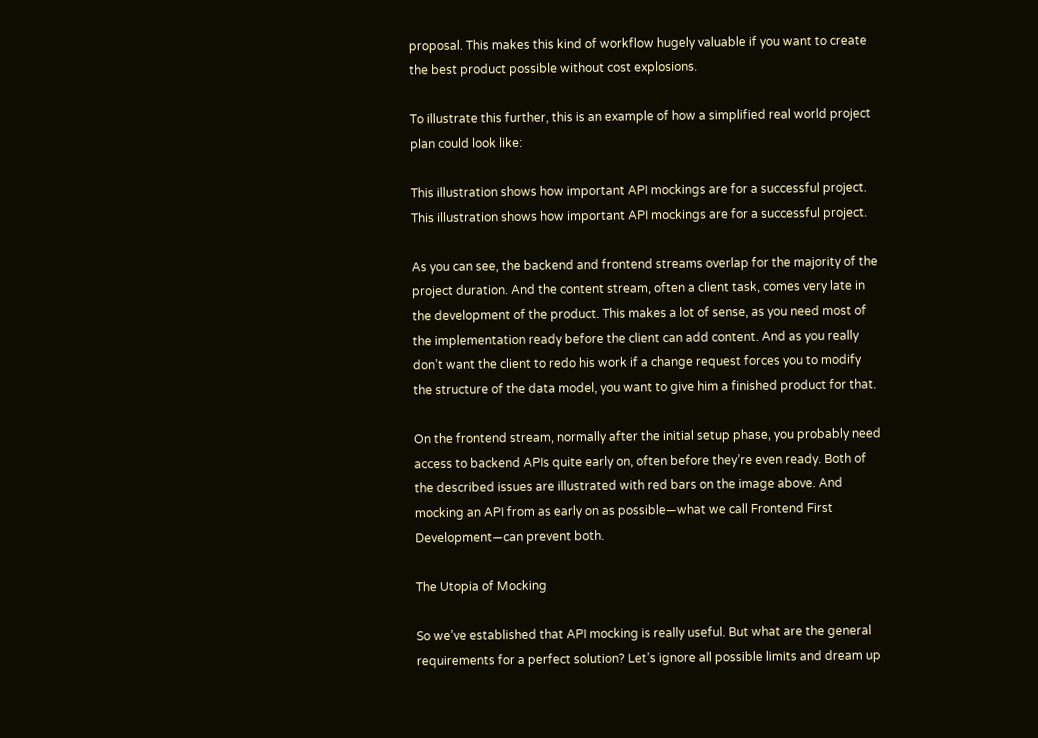proposal. This makes this kind of workflow hugely valuable if you want to create the best product possible without cost explosions.

To illustrate this further, this is an example of how a simplified real world project plan could look like:

This illustration shows how important API mockings are for a successful project.
This illustration shows how important API mockings are for a successful project.

As you can see, the backend and frontend streams overlap for the majority of the project duration. And the content stream, often a client task, comes very late in the development of the product. This makes a lot of sense, as you need most of the implementation ready before the client can add content. And as you really don’t want the client to redo his work if a change request forces you to modify the structure of the data model, you want to give him a finished product for that.

On the frontend stream, normally after the initial setup phase, you probably need access to backend APIs quite early on, often before they’re even ready. Both of the described issues are illustrated with red bars on the image above. And mocking an API from as early on as possible—what we call Frontend First Development—can prevent both.

The Utopia of Mocking

So we’ve established that API mocking is really useful. But what are the general requirements for a perfect solution? Let’s ignore all possible limits and dream up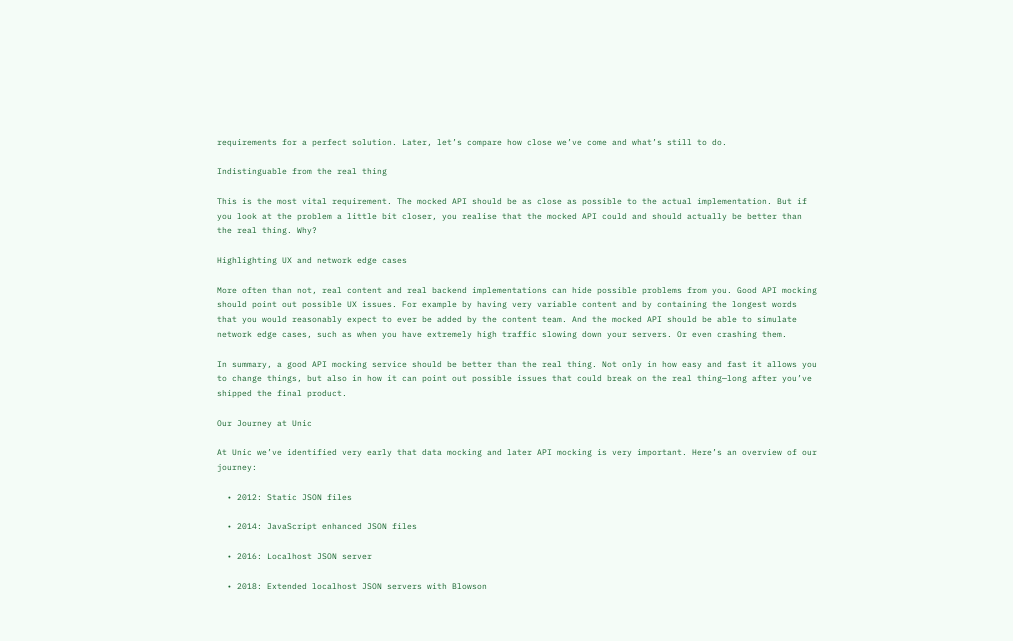requirements for a perfect solution. Later, let’s compare how close we’ve come and what’s still to do.

Indistinguable from the real thing

This is the most vital requirement. The mocked API should be as close as possible to the actual implementation. But if you look at the problem a little bit closer, you realise that the mocked API could and should actually be better than the real thing. Why?

Highlighting UX and network edge cases

More often than not, real content and real backend implementations can hide possible problems from you. Good API mocking should point out possible UX issues. For example by having very variable content and by containing the longest words that you would reasonably expect to ever be added by the content team. And the mocked API should be able to simulate network edge cases, such as when you have extremely high traffic slowing down your servers. Or even crashing them.

In summary, a good API mocking service should be better than the real thing. Not only in how easy and fast it allows you to change things, but also in how it can point out possible issues that could break on the real thing—long after you’ve shipped the final product.

Our Journey at Unic

At Unic we’ve identified very early that data mocking and later API mocking is very important. Here’s an overview of our journey:

  • 2012: Static JSON files

  • 2014: JavaScript enhanced JSON files

  • 2016: Localhost JSON server

  • 2018: Extended localhost JSON servers with Blowson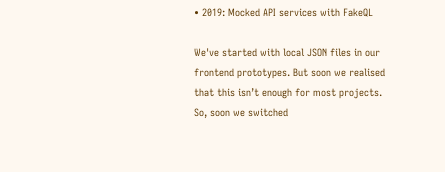• 2019: Mocked API services with FakeQL

We've started with local JSON files in our frontend prototypes. But soon we realised that this isn’t enough for most projects. So, soon we switched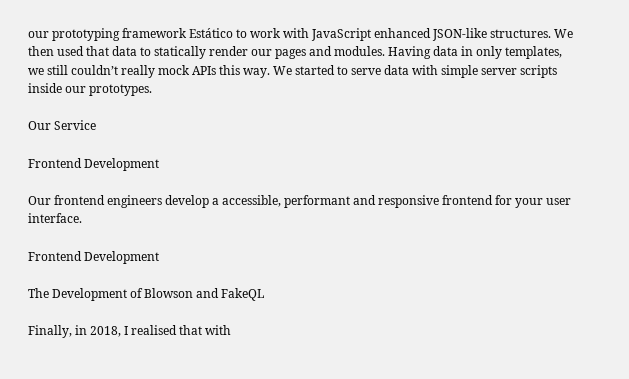our prototyping framework Estático to work with JavaScript enhanced JSON-like structures. We then used that data to statically render our pages and modules. Having data in only templates, we still couldn’t really mock APIs this way. We started to serve data with simple server scripts inside our prototypes.

Our Service

Frontend Development

Our frontend engineers develop a accessible, performant and responsive frontend for your user interface.

Frontend Development

The Development of Blowson and FakeQL

Finally, in 2018, I realised that with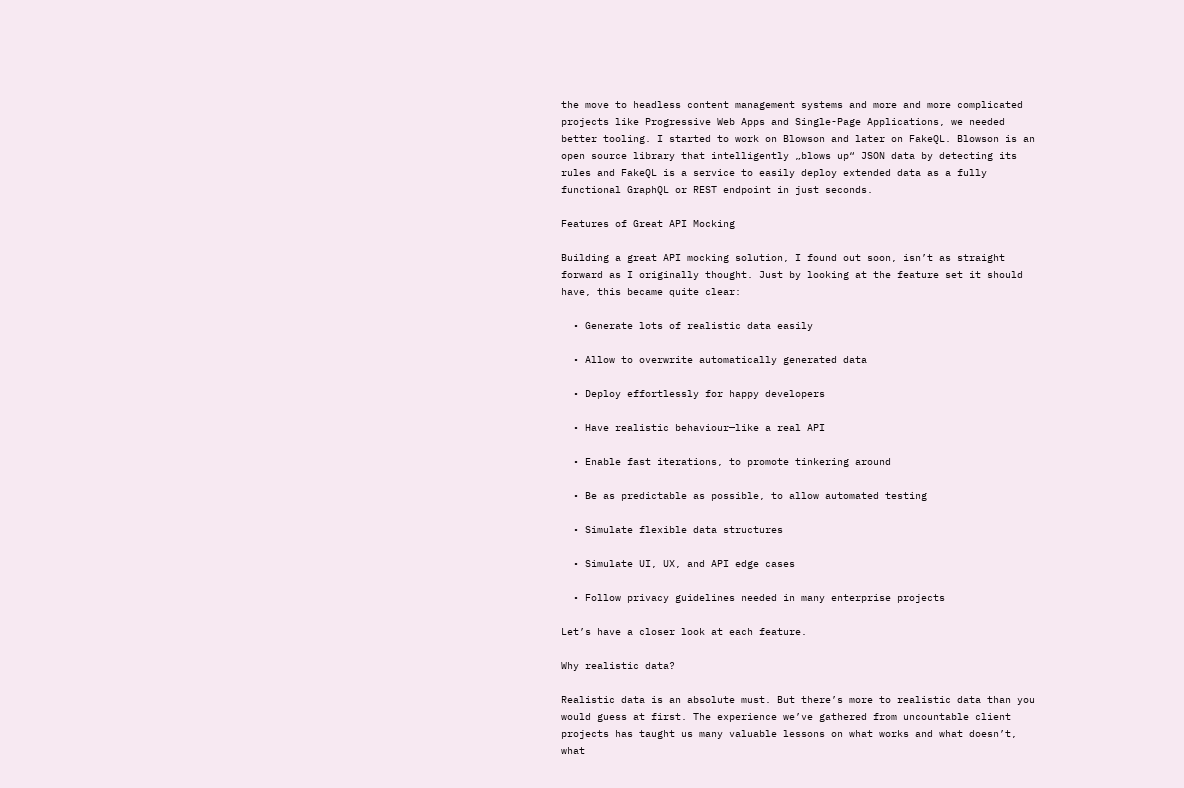the move to headless content management systems and more and more complicated projects like Progressive Web Apps and Single-Page Applications, we needed better tooling. I started to work on Blowson and later on FakeQL. Blowson is an open source library that intelligently „blows up“ JSON data by detecting its rules and FakeQL is a service to easily deploy extended data as a fully functional GraphQL or REST endpoint in just seconds.

Features of Great API Mocking

Building a great API mocking solution, I found out soon, isn’t as straight forward as I originally thought. Just by looking at the feature set it should have, this became quite clear:

  • Generate lots of realistic data easily

  • Allow to overwrite automatically generated data

  • Deploy effortlessly for happy developers

  • Have realistic behaviour—like a real API

  • Enable fast iterations, to promote tinkering around

  • Be as predictable as possible, to allow automated testing

  • Simulate flexible data structures

  • Simulate UI, UX, and API edge cases

  • Follow privacy guidelines needed in many enterprise projects

Let’s have a closer look at each feature.

Why realistic data?

Realistic data is an absolute must. But there’s more to realistic data than you would guess at first. The experience we’ve gathered from uncountable client projects has taught us many valuable lessons on what works and what doesn’t, what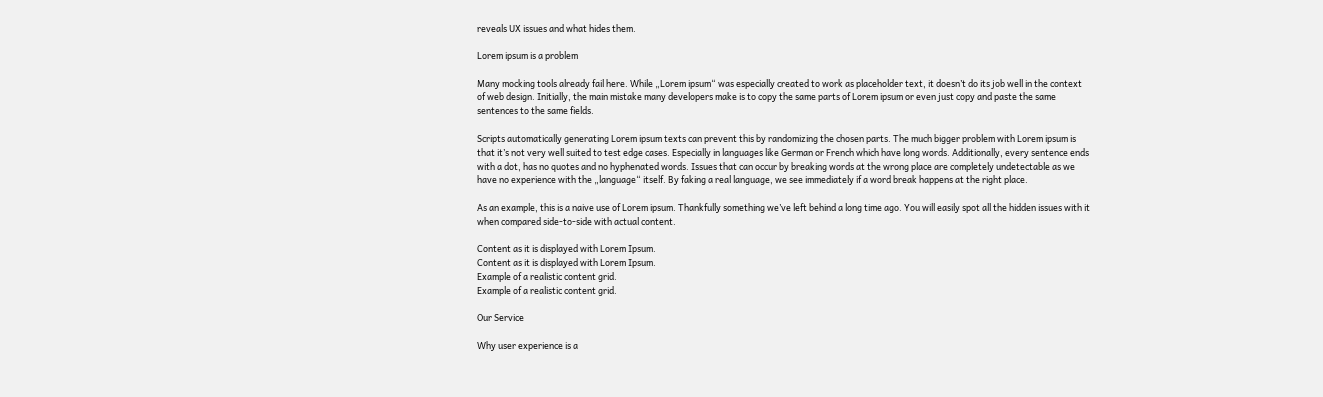reveals UX issues and what hides them.

Lorem ipsum is a problem

Many mocking tools already fail here. While „Lorem ipsum“ was especially created to work as placeholder text, it doesn’t do its job well in the context of web design. Initially, the main mistake many developers make is to copy the same parts of Lorem ipsum or even just copy and paste the same sentences to the same fields.

Scripts automatically generating Lorem ipsum texts can prevent this by randomizing the chosen parts. The much bigger problem with Lorem ipsum is that it’s not very well suited to test edge cases. Especially in languages like German or French which have long words. Additionally, every sentence ends with a dot, has no quotes and no hyphenated words. Issues that can occur by breaking words at the wrong place are completely undetectable as we have no experience with the „language“ itself. By faking a real language, we see immediately if a word break happens at the right place.

As an example, this is a naive use of Lorem ipsum. Thankfully something we’ve left behind a long time ago. You will easily spot all the hidden issues with it when compared side-to-side with actual content.

Content as it is displayed with Lorem Ipsum.
Content as it is displayed with Lorem Ipsum.
Example of a realistic content grid.
Example of a realistic content grid.

Our Service

Why user experience is a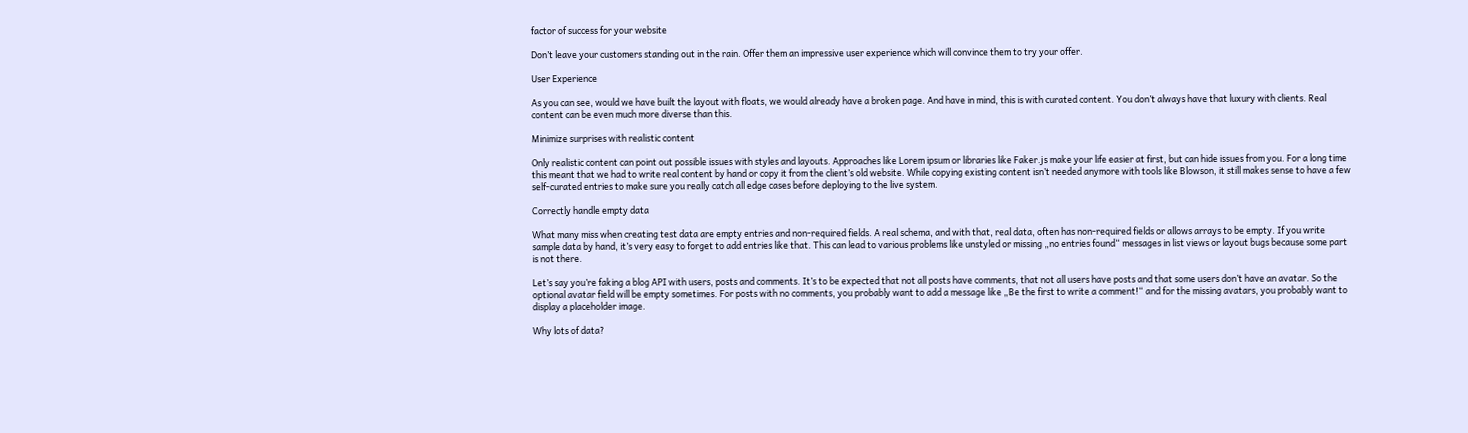factor of success for your website

Don’t leave your customers standing out in the rain. Offer them an impressive user experience which will convince them to try your offer.

User Experience

As you can see, would we have built the layout with floats, we would already have a broken page. And have in mind, this is with curated content. You don’t always have that luxury with clients. Real content can be even much more diverse than this.

Minimize surprises with realistic content

Only realistic content can point out possible issues with styles and layouts. Approaches like Lorem ipsum or libraries like Faker.js make your life easier at first, but can hide issues from you. For a long time this meant that we had to write real content by hand or copy it from the client’s old website. While copying existing content isn’t needed anymore with tools like Blowson, it still makes sense to have a few self-curated entries to make sure you really catch all edge cases before deploying to the live system.

Correctly handle empty data

What many miss when creating test data are empty entries and non-required fields. A real schema, and with that, real data, often has non-required fields or allows arrays to be empty. If you write sample data by hand, it’s very easy to forget to add entries like that. This can lead to various problems like unstyled or missing „no entries found“ messages in list views or layout bugs because some part is not there.

Let’s say you’re faking a blog API with users, posts and comments. It’s to be expected that not all posts have comments, that not all users have posts and that some users don’t have an avatar. So the optional avatar field will be empty sometimes. For posts with no comments, you probably want to add a message like „Be the first to write a comment!“ and for the missing avatars, you probably want to display a placeholder image.

Why lots of data?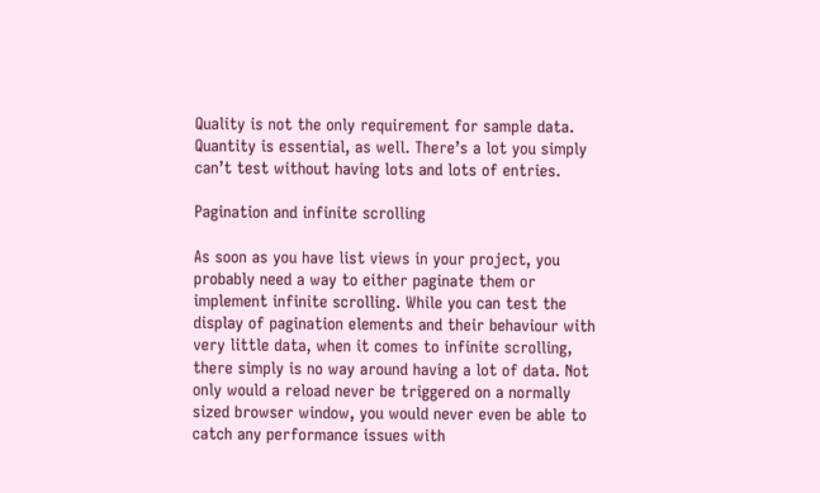Quality is not the only requirement for sample data. Quantity is essential, as well. There’s a lot you simply can’t test without having lots and lots of entries.

Pagination and infinite scrolling

As soon as you have list views in your project, you probably need a way to either paginate them or implement infinite scrolling. While you can test the display of pagination elements and their behaviour with very little data, when it comes to infinite scrolling, there simply is no way around having a lot of data. Not only would a reload never be triggered on a normally sized browser window, you would never even be able to catch any performance issues with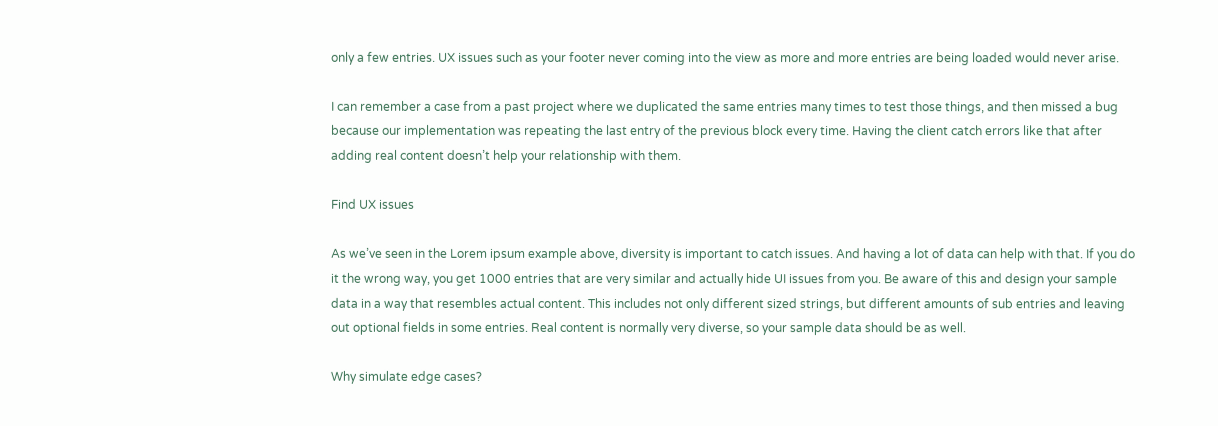only a few entries. UX issues such as your footer never coming into the view as more and more entries are being loaded would never arise.

I can remember a case from a past project where we duplicated the same entries many times to test those things, and then missed a bug because our implementation was repeating the last entry of the previous block every time. Having the client catch errors like that after adding real content doesn’t help your relationship with them.

Find UX issues

As we’ve seen in the Lorem ipsum example above, diversity is important to catch issues. And having a lot of data can help with that. If you do it the wrong way, you get 1000 entries that are very similar and actually hide UI issues from you. Be aware of this and design your sample data in a way that resembles actual content. This includes not only different sized strings, but different amounts of sub entries and leaving out optional fields in some entries. Real content is normally very diverse, so your sample data should be as well.

Why simulate edge cases?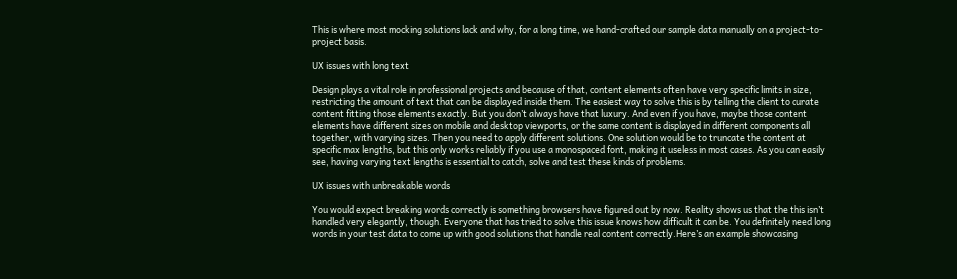This is where most mocking solutions lack and why, for a long time, we hand-crafted our sample data manually on a project-to-project basis.

UX issues with long text

Design plays a vital role in professional projects and because of that, content elements often have very specific limits in size, restricting the amount of text that can be displayed inside them. The easiest way to solve this is by telling the client to curate content fitting those elements exactly. But you don’t always have that luxury. And even if you have, maybe those content elements have different sizes on mobile and desktop viewports, or the same content is displayed in different components all together, with varying sizes. Then you need to apply different solutions. One solution would be to truncate the content at specific max lengths, but this only works reliably if you use a monospaced font, making it useless in most cases. As you can easily see, having varying text lengths is essential to catch, solve and test these kinds of problems.

UX issues with unbreakable words

You would expect breaking words correctly is something browsers have figured out by now. Reality shows us that the this isn’t handled very elegantly, though. Everyone that has tried to solve this issue knows how difficult it can be. You definitely need long words in your test data to come up with good solutions that handle real content correctly.Here’s an example showcasing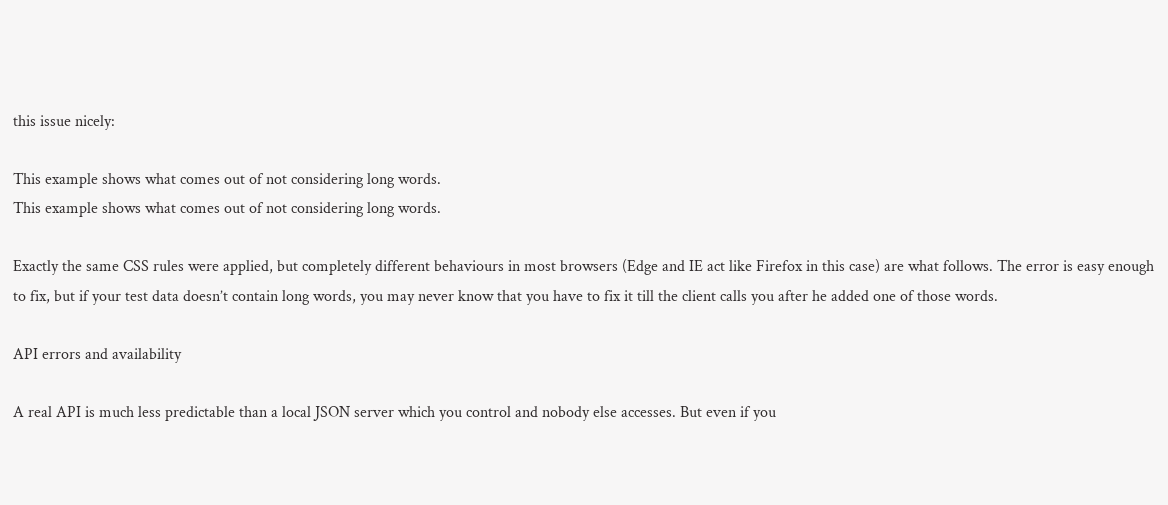this issue nicely:

This example shows what comes out of not considering long words.
This example shows what comes out of not considering long words.

Exactly the same CSS rules were applied, but completely different behaviours in most browsers (Edge and IE act like Firefox in this case) are what follows. The error is easy enough to fix, but if your test data doesn’t contain long words, you may never know that you have to fix it till the client calls you after he added one of those words.

API errors and availability

A real API is much less predictable than a local JSON server which you control and nobody else accesses. But even if you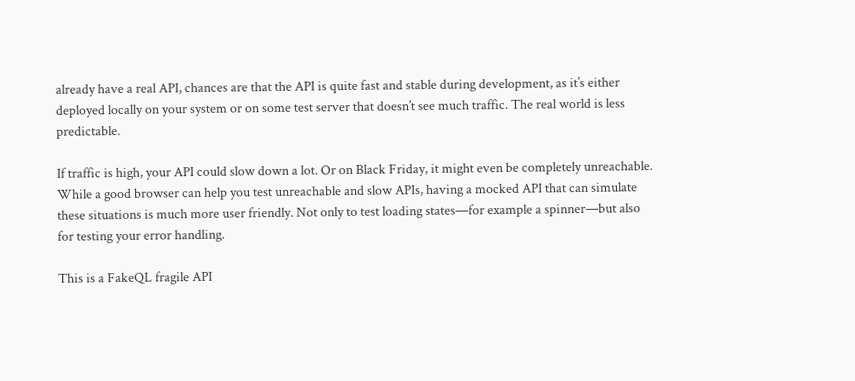already have a real API, chances are that the API is quite fast and stable during development, as it’s either deployed locally on your system or on some test server that doesn’t see much traffic. The real world is less predictable.

If traffic is high, your API could slow down a lot. Or on Black Friday, it might even be completely unreachable. While a good browser can help you test unreachable and slow APIs, having a mocked API that can simulate these situations is much more user friendly. Not only to test loading states—for example a spinner—but also for testing your error handling.

This is a FakeQL fragile API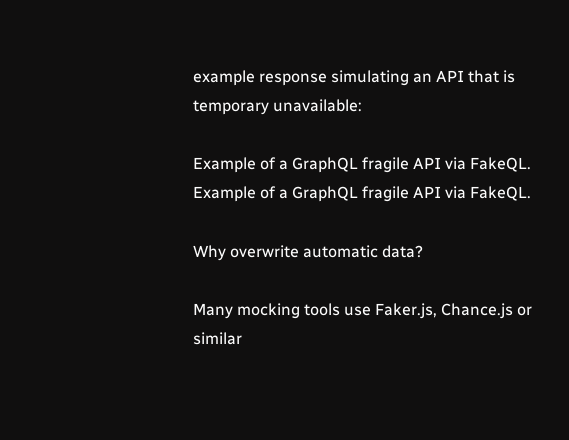example response simulating an API that is temporary unavailable:

Example of a GraphQL fragile API via FakeQL.
Example of a GraphQL fragile API via FakeQL.

Why overwrite automatic data?

Many mocking tools use Faker.js, Chance.js or similar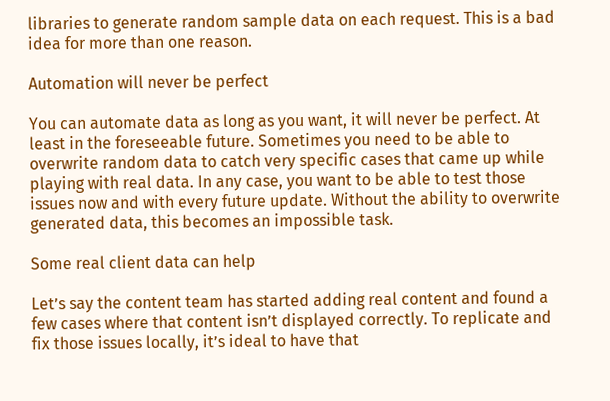libraries to generate random sample data on each request. This is a bad idea for more than one reason.

Automation will never be perfect

You can automate data as long as you want, it will never be perfect. At least in the foreseeable future. Sometimes you need to be able to overwrite random data to catch very specific cases that came up while playing with real data. In any case, you want to be able to test those issues now and with every future update. Without the ability to overwrite generated data, this becomes an impossible task.

Some real client data can help

Let’s say the content team has started adding real content and found a few cases where that content isn’t displayed correctly. To replicate and fix those issues locally, it’s ideal to have that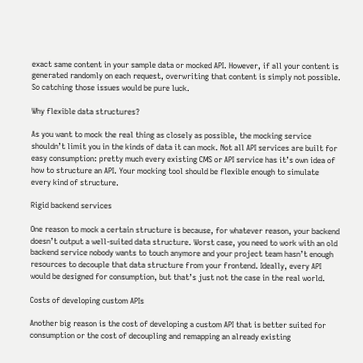exact same content in your sample data or mocked API. However, if all your content is generated randomly on each request, overwriting that content is simply not possible. So catching those issues would be pure luck.

Why flexible data structures?

As you want to mock the real thing as closely as possible, the mocking service shouldn’t limit you in the kinds of data it can mock. Not all API services are built for easy consumption: pretty much every existing CMS or API service has it’s own idea of how to structure an API. Your mocking tool should be flexible enough to simulate every kind of structure.

Rigid backend services

One reason to mock a certain structure is because, for whatever reason, your backend doesn’t output a well-suited data structure. Worst case, you need to work with an old backend service nobody wants to touch anymore and your project team hasn’t enough resources to decouple that data structure from your frontend. Ideally, every API would be designed for consumption, but that’s just not the case in the real world.

Costs of developing custom APIs

Another big reason is the cost of developing a custom API that is better suited for consumption or the cost of decoupling and remapping an already existing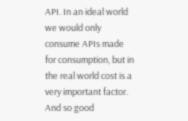API. In an ideal world we would only consume APIs made for consumption, but in the real world cost is a very important factor. And so good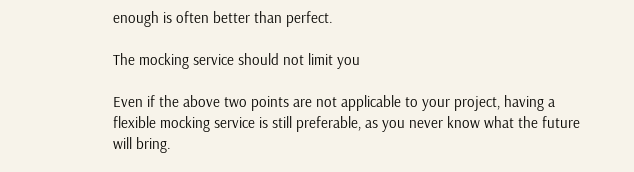enough is often better than perfect.

The mocking service should not limit you

Even if the above two points are not applicable to your project, having a flexible mocking service is still preferable, as you never know what the future will bring.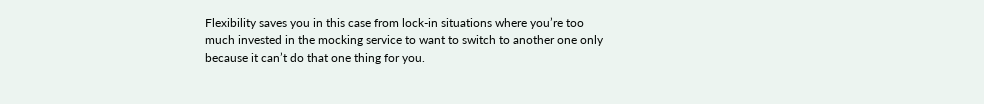Flexibility saves you in this case from lock-in situations where you’re too much invested in the mocking service to want to switch to another one only because it can’t do that one thing for you.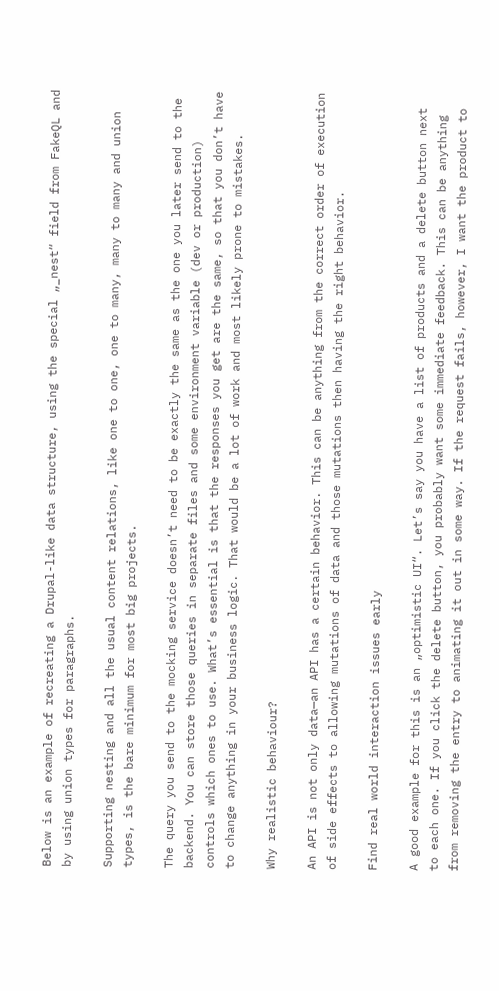Below is an example of recreating a Drupal-like data structure, using the special „_nest“ field from FakeQL and by using union types for paragraphs.

Supporting nesting and all the usual content relations, like one to one, one to many, many to many and union types, is the bare minimum for most big projects.

The query you send to the mocking service doesn’t need to be exactly the same as the one you later send to the backend. You can store those queries in separate files and some environment variable (dev or production) controls which ones to use. What’s essential is that the responses you get are the same, so that you don’t have to change anything in your business logic. That would be a lot of work and most likely prone to mistakes.

Why realistic behaviour?

An API is not only data—an API has a certain behavior. This can be anything from the correct order of execution of side effects to allowing mutations of data and those mutations then having the right behavior.

Find real world interaction issues early

A good example for this is an „optimistic UI“. Let’s say you have a list of products and a delete button next to each one. If you click the delete button, you probably want some immediate feedback. This can be anything from removing the entry to animating it out in some way. If the request fails, however, I want the product to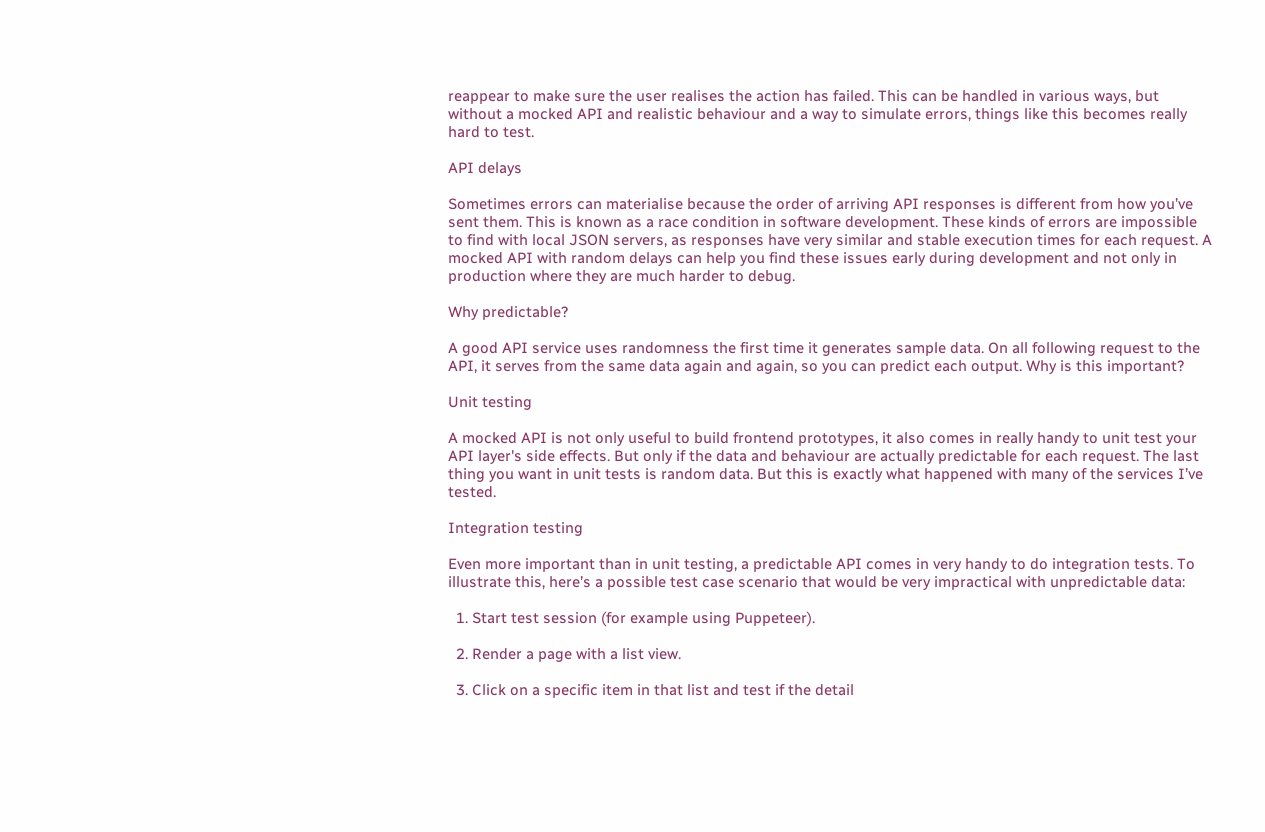reappear to make sure the user realises the action has failed. This can be handled in various ways, but without a mocked API and realistic behaviour and a way to simulate errors, things like this becomes really hard to test.

API delays

Sometimes errors can materialise because the order of arriving API responses is different from how you’ve sent them. This is known as a race condition in software development. These kinds of errors are impossible to find with local JSON servers, as responses have very similar and stable execution times for each request. A mocked API with random delays can help you find these issues early during development and not only in production where they are much harder to debug.

Why predictable?

A good API service uses randomness the first time it generates sample data. On all following request to the API, it serves from the same data again and again, so you can predict each output. Why is this important?

Unit testing

A mocked API is not only useful to build frontend prototypes, it also comes in really handy to unit test your API layer's side effects. But only if the data and behaviour are actually predictable for each request. The last thing you want in unit tests is random data. But this is exactly what happened with many of the services I’ve tested.

Integration testing

Even more important than in unit testing, a predictable API comes in very handy to do integration tests. To illustrate this, here’s a possible test case scenario that would be very impractical with unpredictable data:

  1. Start test session (for example using Puppeteer).

  2. Render a page with a list view.

  3. Click on a specific item in that list and test if the detail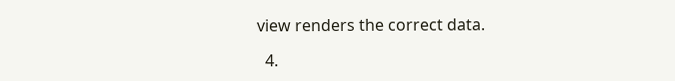view renders the correct data.

  4.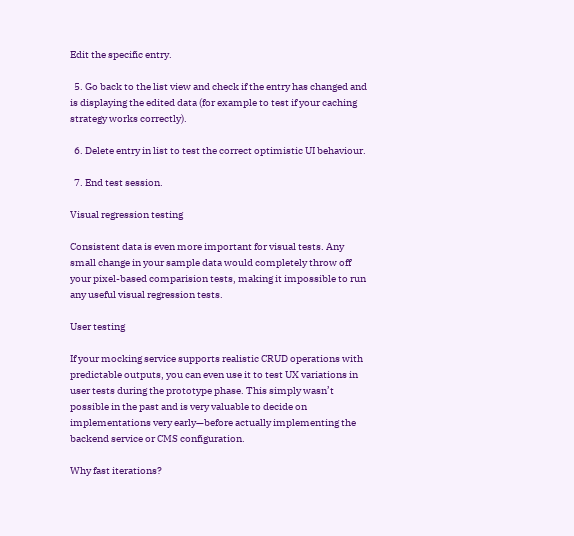Edit the specific entry.

  5. Go back to the list view and check if the entry has changed and is displaying the edited data (for example to test if your caching strategy works correctly).

  6. Delete entry in list to test the correct optimistic UI behaviour.

  7. End test session.

Visual regression testing

Consistent data is even more important for visual tests. Any small change in your sample data would completely throw off your pixel-based comparision tests, making it impossible to run any useful visual regression tests.

User testing

If your mocking service supports realistic CRUD operations with predictable outputs, you can even use it to test UX variations in user tests during the prototype phase. This simply wasn’t possible in the past and is very valuable to decide on implementations very early—before actually implementing the backend service or CMS configuration.

Why fast iterations?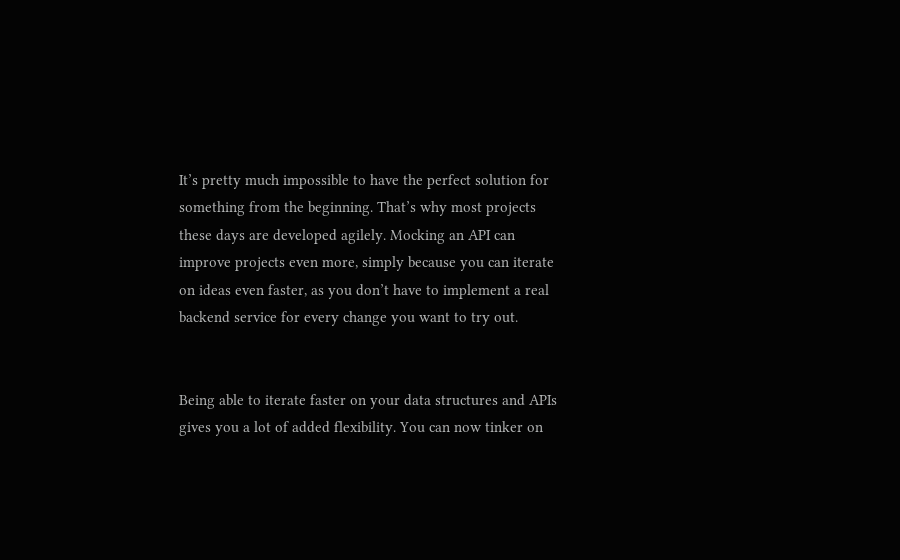It’s pretty much impossible to have the perfect solution for something from the beginning. That’s why most projects these days are developed agilely. Mocking an API can improve projects even more, simply because you can iterate on ideas even faster, as you don’t have to implement a real backend service for every change you want to try out.


Being able to iterate faster on your data structures and APIs gives you a lot of added flexibility. You can now tinker on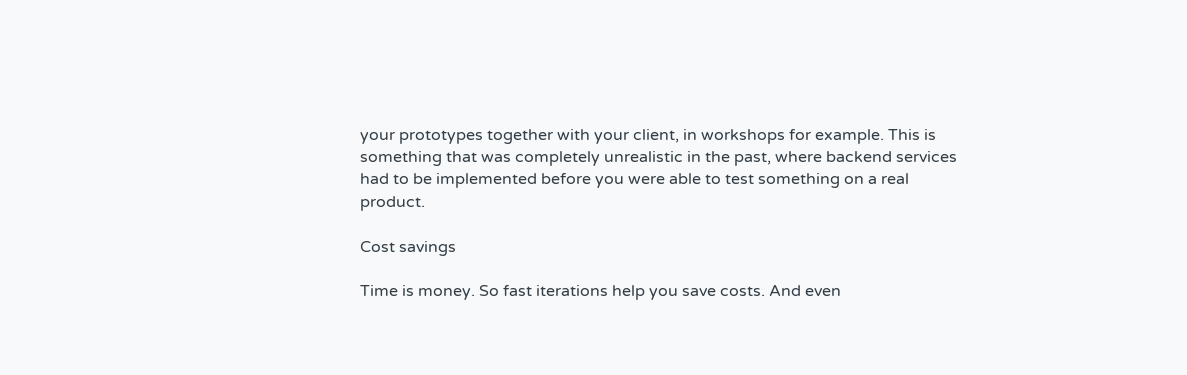your prototypes together with your client, in workshops for example. This is something that was completely unrealistic in the past, where backend services had to be implemented before you were able to test something on a real product.

Cost savings

Time is money. So fast iterations help you save costs. And even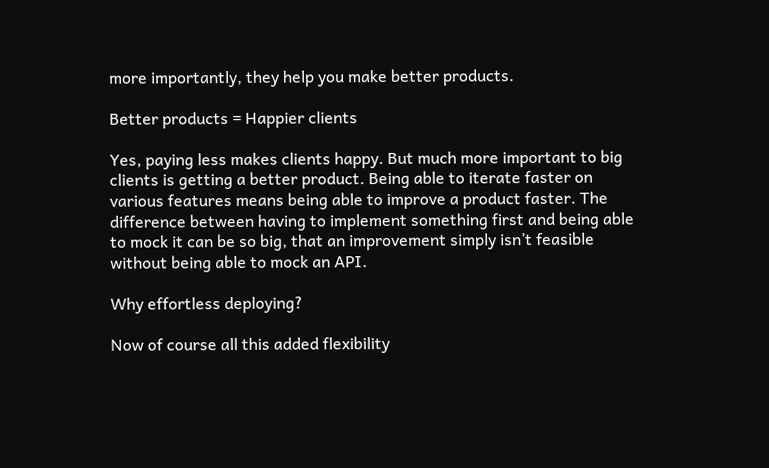more importantly, they help you make better products.

Better products = Happier clients

Yes, paying less makes clients happy. But much more important to big clients is getting a better product. Being able to iterate faster on various features means being able to improve a product faster. The difference between having to implement something first and being able to mock it can be so big, that an improvement simply isn’t feasible without being able to mock an API.

Why effortless deploying?

Now of course all this added flexibility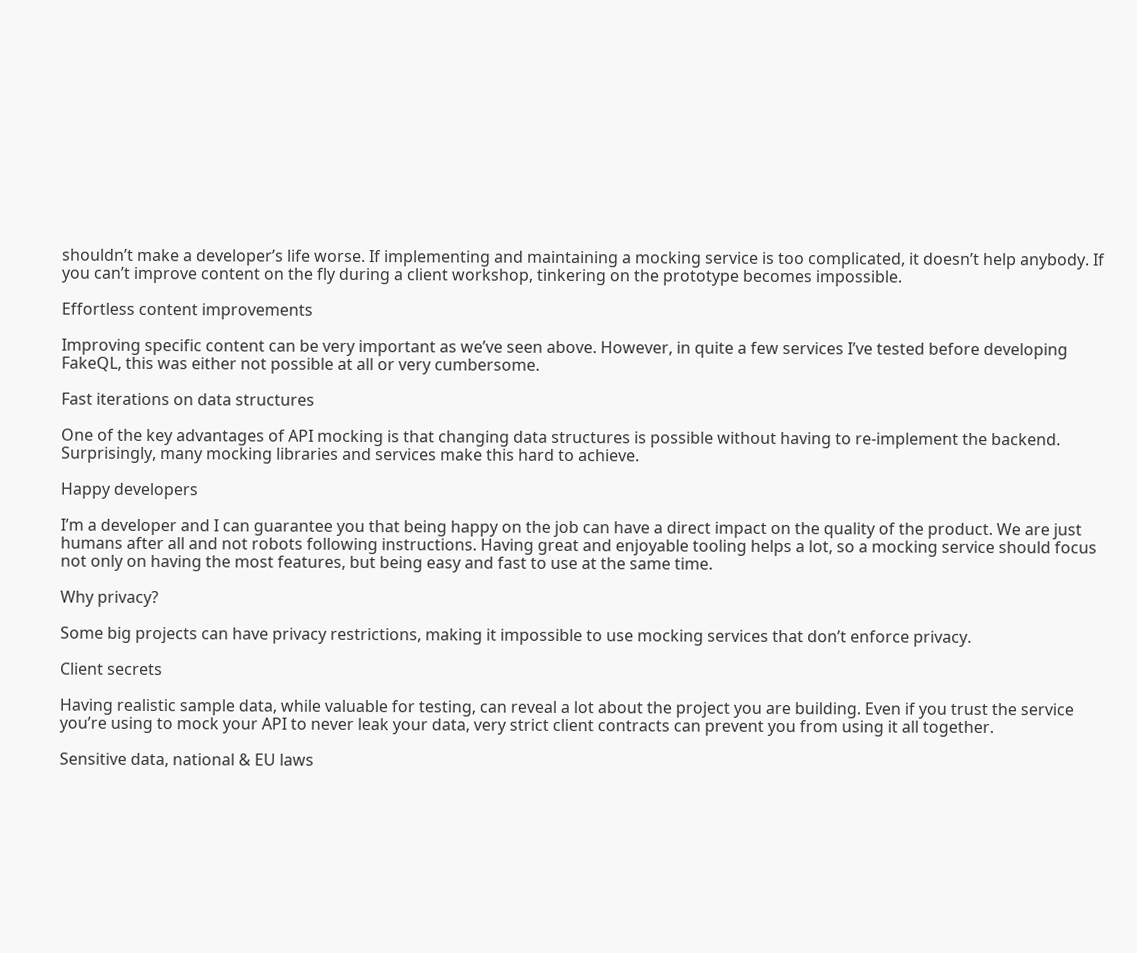shouldn’t make a developer’s life worse. If implementing and maintaining a mocking service is too complicated, it doesn’t help anybody. If you can’t improve content on the fly during a client workshop, tinkering on the prototype becomes impossible.

Effortless content improvements

Improving specific content can be very important as we’ve seen above. However, in quite a few services I’ve tested before developing FakeQL, this was either not possible at all or very cumbersome.

Fast iterations on data structures

One of the key advantages of API mocking is that changing data structures is possible without having to re-implement the backend. Surprisingly, many mocking libraries and services make this hard to achieve.

Happy developers

I’m a developer and I can guarantee you that being happy on the job can have a direct impact on the quality of the product. We are just humans after all and not robots following instructions. Having great and enjoyable tooling helps a lot, so a mocking service should focus not only on having the most features, but being easy and fast to use at the same time.

Why privacy?

Some big projects can have privacy restrictions, making it impossible to use mocking services that don’t enforce privacy.

Client secrets

Having realistic sample data, while valuable for testing, can reveal a lot about the project you are building. Even if you trust the service you’re using to mock your API to never leak your data, very strict client contracts can prevent you from using it all together.

Sensitive data, national & EU laws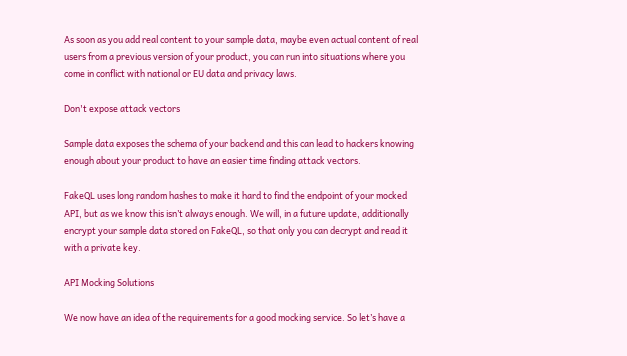As soon as you add real content to your sample data, maybe even actual content of real users from a previous version of your product, you can run into situations where you come in conflict with national or EU data and privacy laws.

Don't expose attack vectors

Sample data exposes the schema of your backend and this can lead to hackers knowing enough about your product to have an easier time finding attack vectors.

FakeQL uses long random hashes to make it hard to find the endpoint of your mocked API, but as we know this isn’t always enough. We will, in a future update, additionally encrypt your sample data stored on FakeQL, so that only you can decrypt and read it with a private key.

API Mocking Solutions

We now have an idea of the requirements for a good mocking service. So let’s have a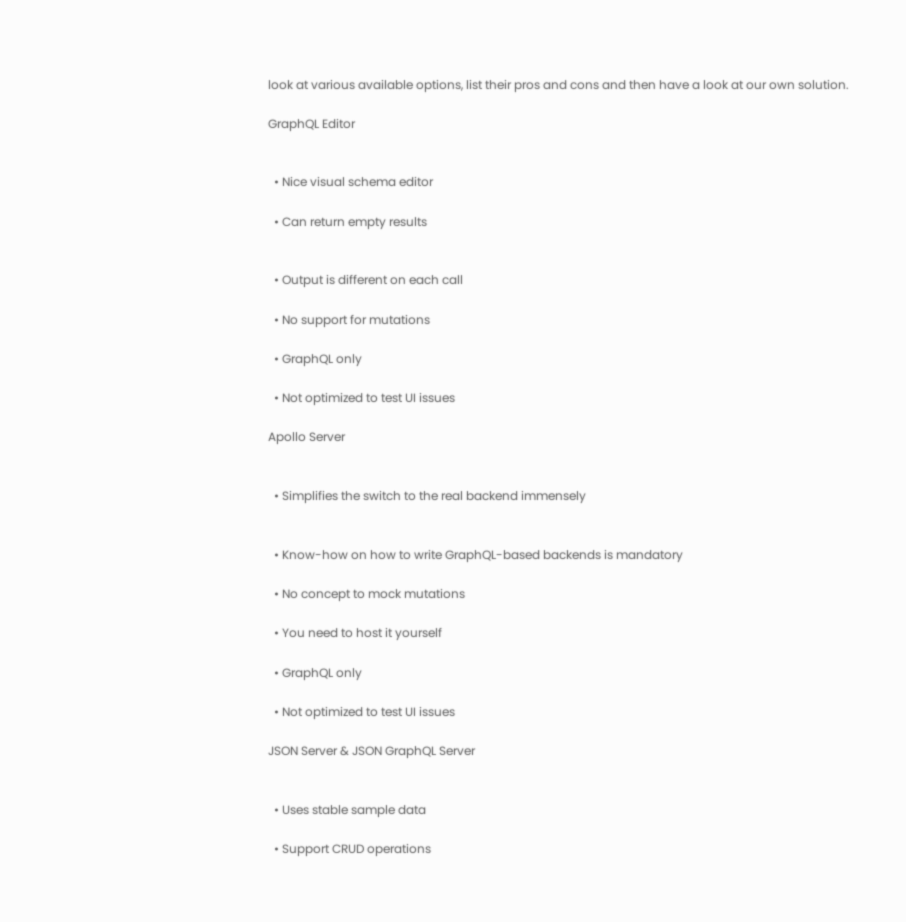look at various available options, list their pros and cons and then have a look at our own solution.

GraphQL Editor


  • Nice visual schema editor

  • Can return empty results


  • Output is different on each call

  • No support for mutations

  • GraphQL only

  • Not optimized to test UI issues

Apollo Server


  • Simplifies the switch to the real backend immensely


  • Know-how on how to write GraphQL-based backends is mandatory

  • No concept to mock mutations

  • You need to host it yourself

  • GraphQL only

  • Not optimized to test UI issues

JSON Server & JSON GraphQL Server


  • Uses stable sample data

  • Support CRUD operations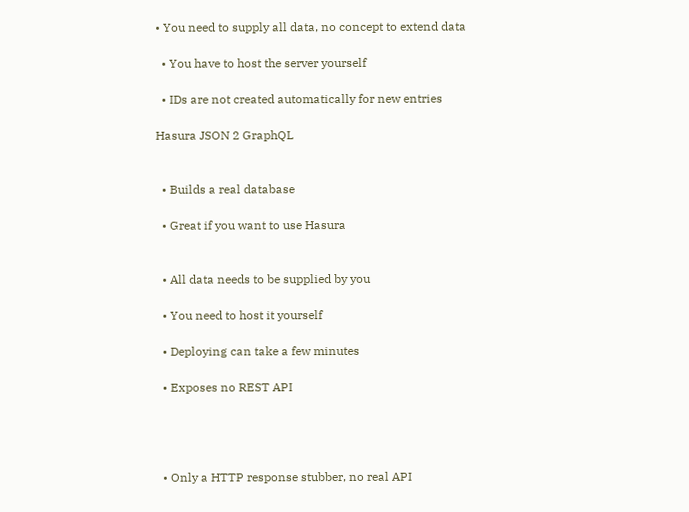• You need to supply all data, no concept to extend data

  • You have to host the server yourself

  • IDs are not created automatically for new entries

Hasura JSON 2 GraphQL


  • Builds a real database

  • Great if you want to use Hasura


  • All data needs to be supplied by you

  • You need to host it yourself

  • Deploying can take a few minutes

  • Exposes no REST API




  • Only a HTTP response stubber, no real API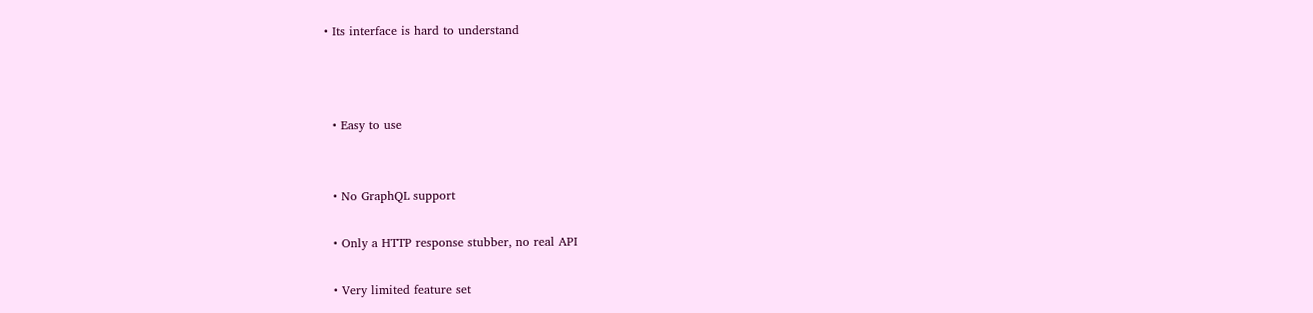• Its interface is hard to understand



  • Easy to use


  • No GraphQL support

  • Only a HTTP response stubber, no real API

  • Very limited feature set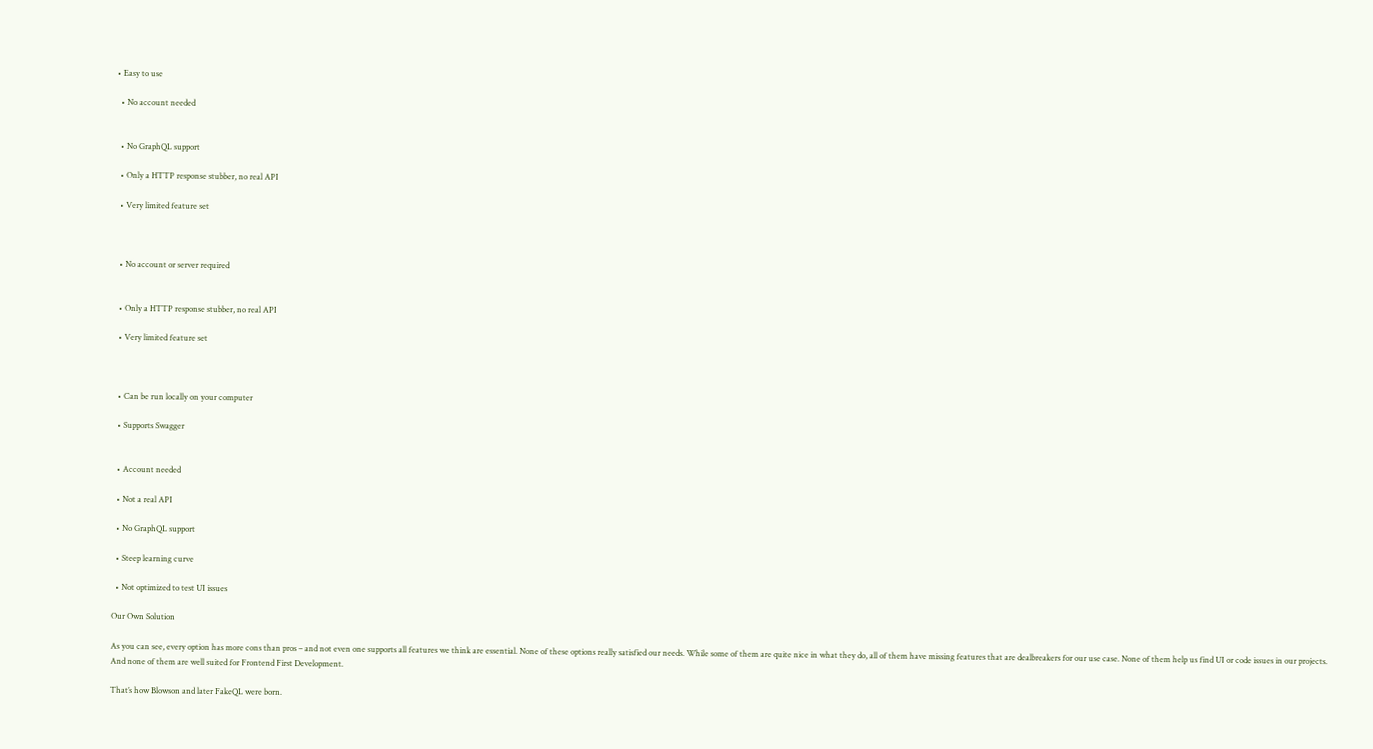• Easy to use

  • No account needed


  • No GraphQL support

  • Only a HTTP response stubber, no real API

  • Very limited feature set



  • No account or server required


  • Only a HTTP response stubber, no real API

  • Very limited feature set



  • Can be run locally on your computer

  • Supports Swagger


  • Account needed

  • Not a real API

  • No GraphQL support

  • Steep learning curve

  • Not optimized to test UI issues

Our Own Solution

As you can see, every option has more cons than pros – and not even one supports all features we think are essential. None of these options really satisfied our needs. While some of them are quite nice in what they do, all of them have missing features that are dealbreakers for our use case. None of them help us find UI or code issues in our projects. And none of them are well suited for Frontend First Development.

That’s how Blowson and later FakeQL were born.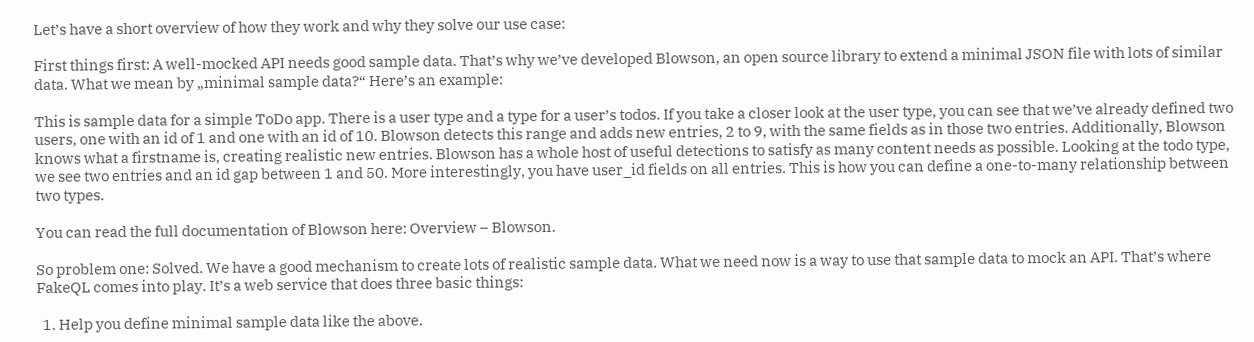Let’s have a short overview of how they work and why they solve our use case:

First things first: A well-mocked API needs good sample data. That’s why we’ve developed Blowson, an open source library to extend a minimal JSON file with lots of similar data. What we mean by „minimal sample data?“ Here’s an example:

This is sample data for a simple ToDo app. There is a user type and a type for a user’s todos. If you take a closer look at the user type, you can see that we’ve already defined two users, one with an id of 1 and one with an id of 10. Blowson detects this range and adds new entries, 2 to 9, with the same fields as in those two entries. Additionally, Blowson knows what a firstname is, creating realistic new entries. Blowson has a whole host of useful detections to satisfy as many content needs as possible. Looking at the todo type, we see two entries and an id gap between 1 and 50. More interestingly, you have user_id fields on all entries. This is how you can define a one-to-many relationship between two types.

You can read the full documentation of Blowson here: Overview – Blowson.

So problem one: Solved. We have a good mechanism to create lots of realistic sample data. What we need now is a way to use that sample data to mock an API. That’s where FakeQL comes into play. It’s a web service that does three basic things:

  1. Help you define minimal sample data like the above.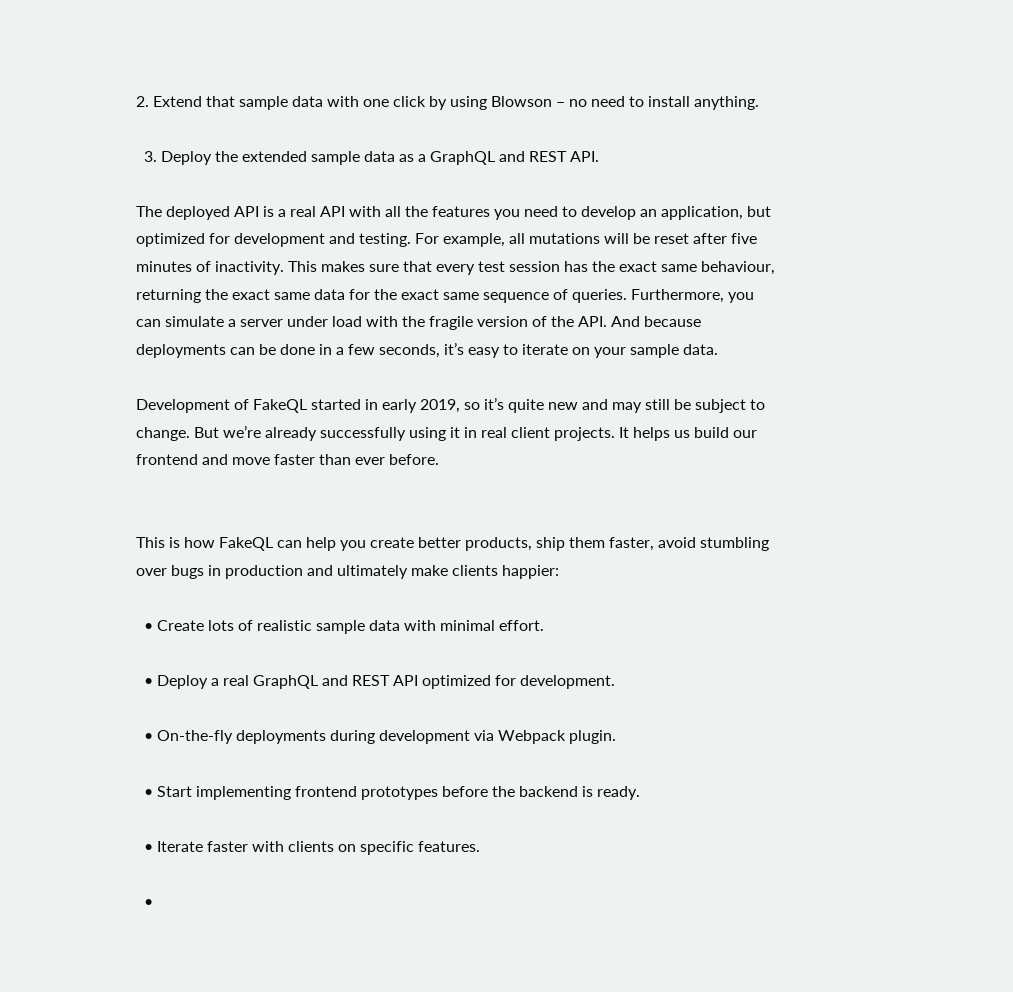2. Extend that sample data with one click by using Blowson – no need to install anything.

  3. Deploy the extended sample data as a GraphQL and REST API.

The deployed API is a real API with all the features you need to develop an application, but optimized for development and testing. For example, all mutations will be reset after five minutes of inactivity. This makes sure that every test session has the exact same behaviour, returning the exact same data for the exact same sequence of queries. Furthermore, you can simulate a server under load with the fragile version of the API. And because deployments can be done in a few seconds, it’s easy to iterate on your sample data.

Development of FakeQL started in early 2019, so it’s quite new and may still be subject to change. But we’re already successfully using it in real client projects. It helps us build our frontend and move faster than ever before.


This is how FakeQL can help you create better products, ship them faster, avoid stumbling over bugs in production and ultimately make clients happier:

  • Create lots of realistic sample data with minimal effort.

  • Deploy a real GraphQL and REST API optimized for development.

  • On-the-fly deployments during development via Webpack plugin.

  • Start implementing frontend prototypes before the backend is ready.

  • Iterate faster with clients on specific features.

  •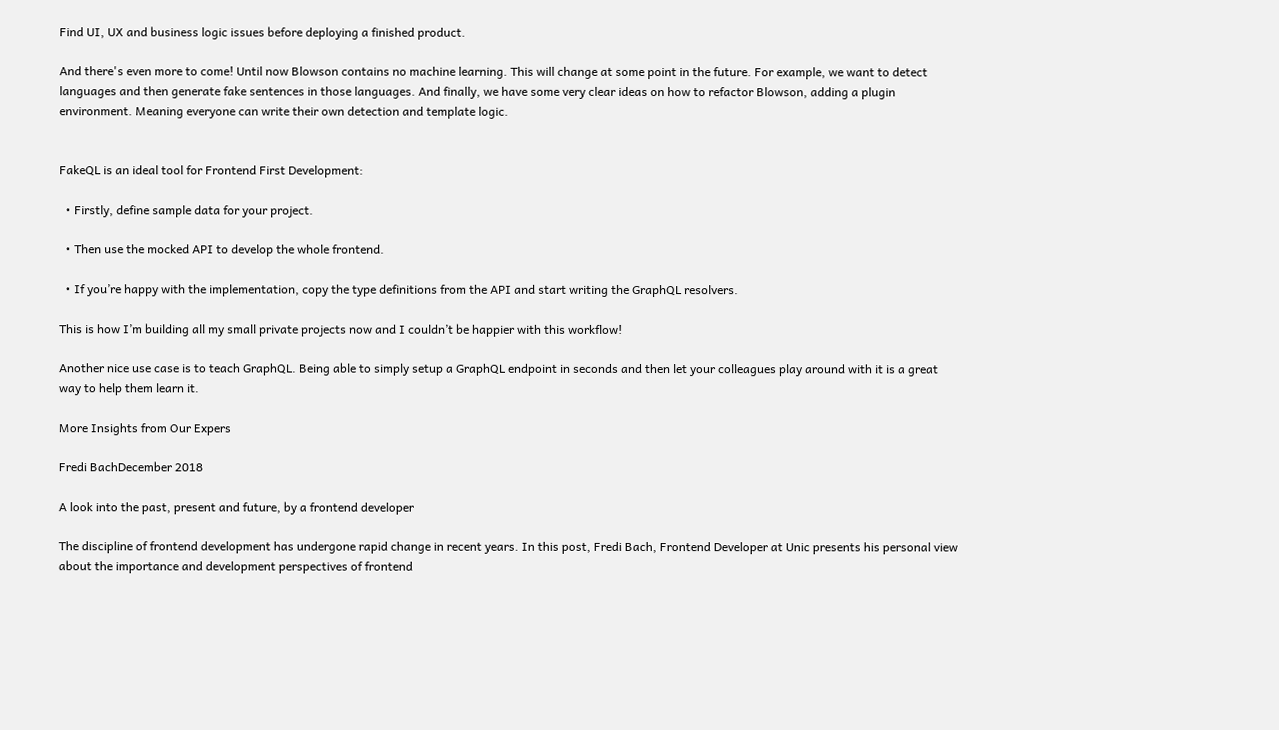Find UI, UX and business logic issues before deploying a finished product.

And there's even more to come! Until now Blowson contains no machine learning. This will change at some point in the future. For example, we want to detect languages and then generate fake sentences in those languages. And finally, we have some very clear ideas on how to refactor Blowson, adding a plugin environment. Meaning everyone can write their own detection and template logic.


FakeQL is an ideal tool for Frontend First Development:

  • Firstly, define sample data for your project.

  • Then use the mocked API to develop the whole frontend.

  • If you’re happy with the implementation, copy the type definitions from the API and start writing the GraphQL resolvers.

This is how I’m building all my small private projects now and I couldn’t be happier with this workflow!

Another nice use case is to teach GraphQL. Being able to simply setup a GraphQL endpoint in seconds and then let your colleagues play around with it is a great way to help them learn it.

More Insights from Our Expers

Fredi BachDecember 2018

A look into the past, present and future, by a frontend developer

The discipline of frontend development has undergone rapid change in recent years. In this post, Fredi Bach, Frontend Developer at Unic presents his personal view about the importance and development perspectives of frontend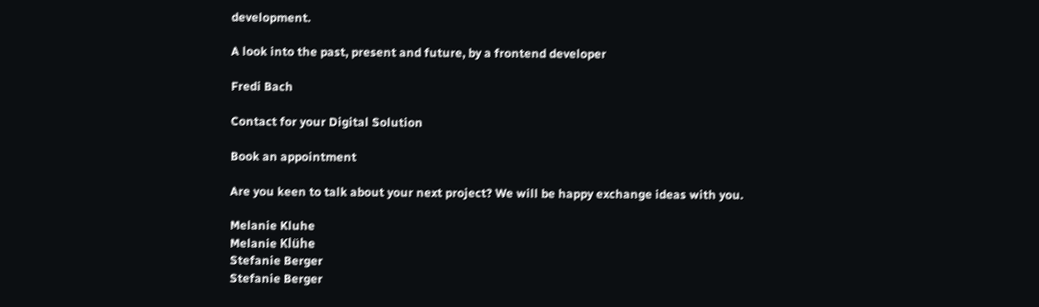development.

A look into the past, present and future, by a frontend developer

Fredi Bach

Contact for your Digital Solution

Book an appointment

Are you keen to talk about your next project? We will be happy exchange ideas with you.

Melanie Kluhe
Melanie Klühe
Stefanie Berger
Stefanie Berger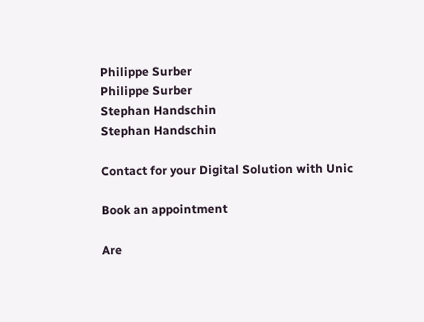Philippe Surber
Philippe Surber
Stephan Handschin
Stephan Handschin

Contact for your Digital Solution with Unic

Book an appointment

Are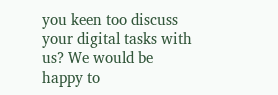you keen too discuss your digital tasks with us? We would be happy to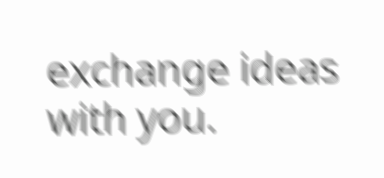exchange ideas with you.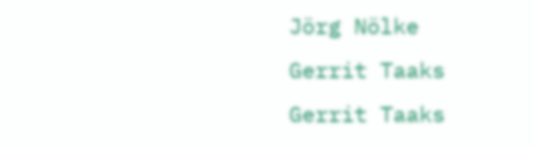Jörg Nölke
Gerrit Taaks
Gerrit Taaks